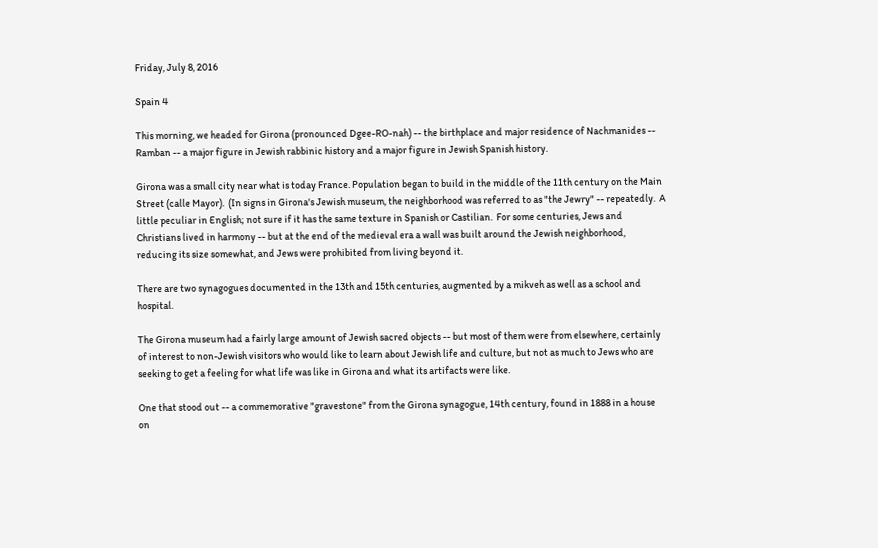Friday, July 8, 2016

Spain 4

This morning, we headed for Girona (pronounced Dgee-RO-nah) -- the birthplace and major residence of Nachmanides -- Ramban -- a major figure in Jewish rabbinic history and a major figure in Jewish Spanish history.

Girona was a small city near what is today France. Population began to build in the middle of the 11th century on the Main Street (calle Mayor).  (In signs in Girona's Jewish museum, the neighborhood was referred to as "the Jewry" -- repeatedly.  A little peculiar in English; not sure if it has the same texture in Spanish or Castilian.  For some centuries, Jews and Christians lived in harmony -- but at the end of the medieval era a wall was built around the Jewish neighborhood, reducing its size somewhat, and Jews were prohibited from living beyond it.

There are two synagogues documented in the 13th and 15th centuries, augmented by a mikveh as well as a school and hospital.

The Girona museum had a fairly large amount of Jewish sacred objects -- but most of them were from elsewhere, certainly of interest to non-Jewish visitors who would like to learn about Jewish life and culture, but not as much to Jews who are seeking to get a feeling for what life was like in Girona and what its artifacts were like.

One that stood out -- a commemorative "gravestone" from the Girona synagogue, 14th century, found in 1888 in a house on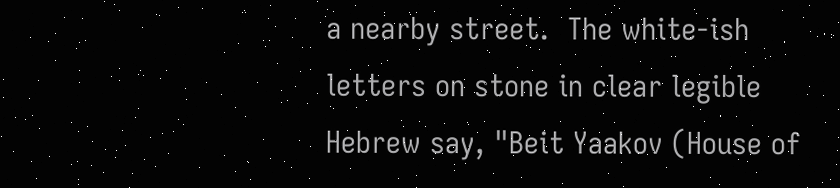a nearby street.  The white-ish letters on stone in clear legible Hebrew say, "Beit Yaakov (House of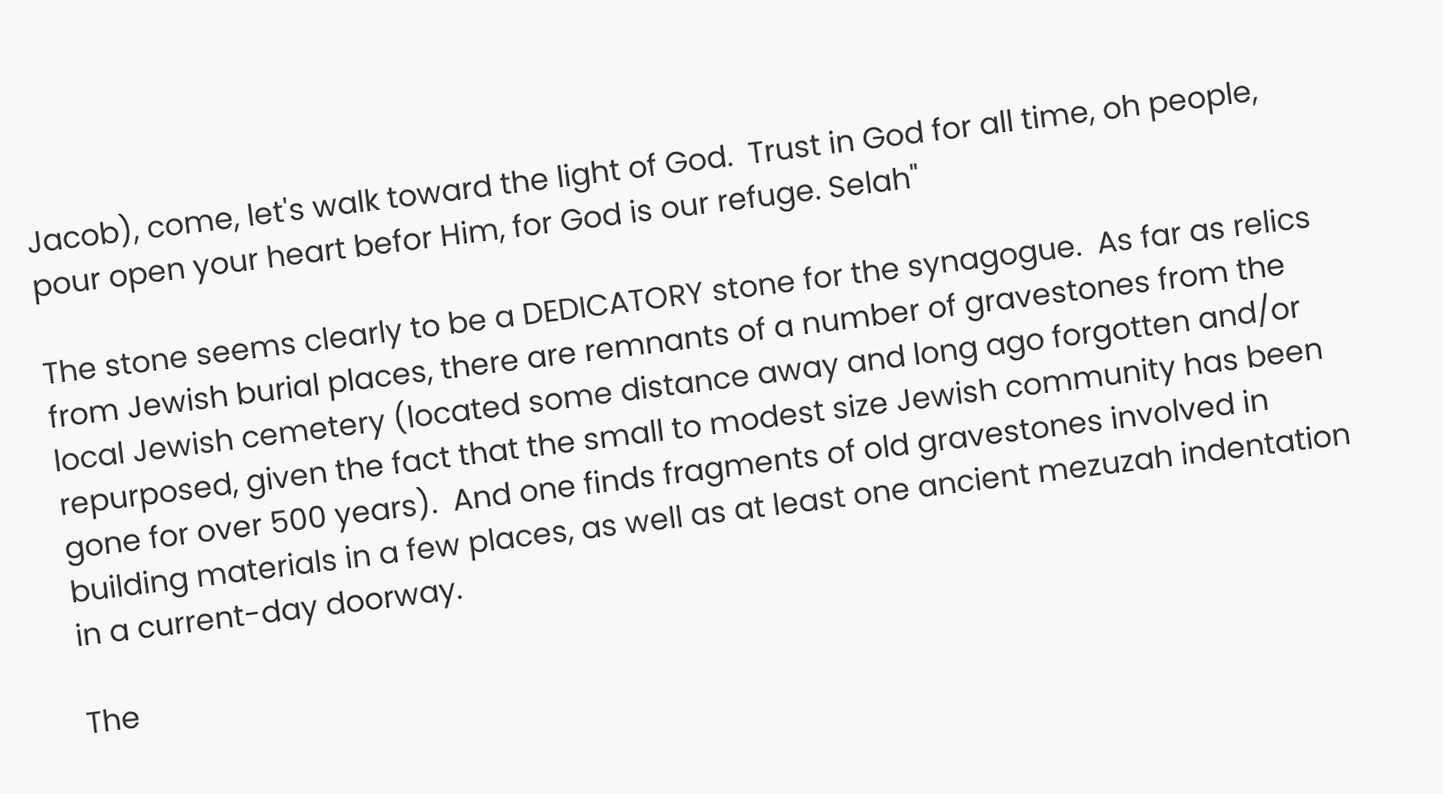Jacob), come, let's walk toward the light of God.  Trust in God for all time, oh people, pour open your heart befor Him, for God is our refuge. Selah"

The stone seems clearly to be a DEDICATORY stone for the synagogue.  As far as relics from Jewish burial places, there are remnants of a number of gravestones from the local Jewish cemetery (located some distance away and long ago forgotten and/or repurposed, given the fact that the small to modest size Jewish community has been gone for over 500 years).  And one finds fragments of old gravestones involved in building materials in a few places, as well as at least one ancient mezuzah indentation in a current-day doorway.

The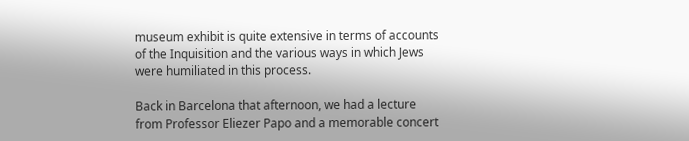museum exhibit is quite extensive in terms of accounts of the Inquisition and the various ways in which Jews were humiliated in this process.

Back in Barcelona that afternoon, we had a lecture from Professor Eliezer Papo and a memorable concert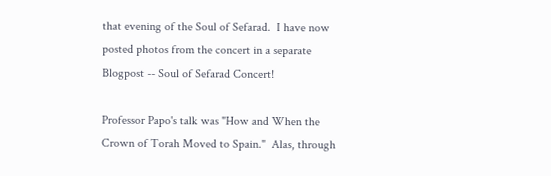that evening of the Soul of Sefarad.  I have now posted photos from the concert in a separate Blogpost -- Soul of Sefarad Concert!

Professor Papo's talk was "How and When the Crown of Torah Moved to Spain."  Alas, through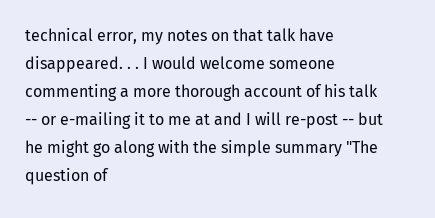technical error, my notes on that talk have disappeared. . . I would welcome someone commenting a more thorough account of his talk -- or e-mailing it to me at and I will re-post -- but he might go along with the simple summary "The question of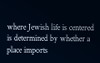where Jewish life is centered is determined by whether a place imports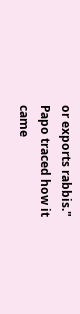or exports rabbis."  Papo traced how it came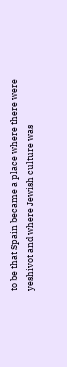to be that Spain became a place where there were yeshivot and where Jewish culture was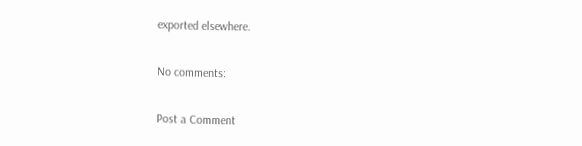exported elsewhere.

No comments:

Post a Comment